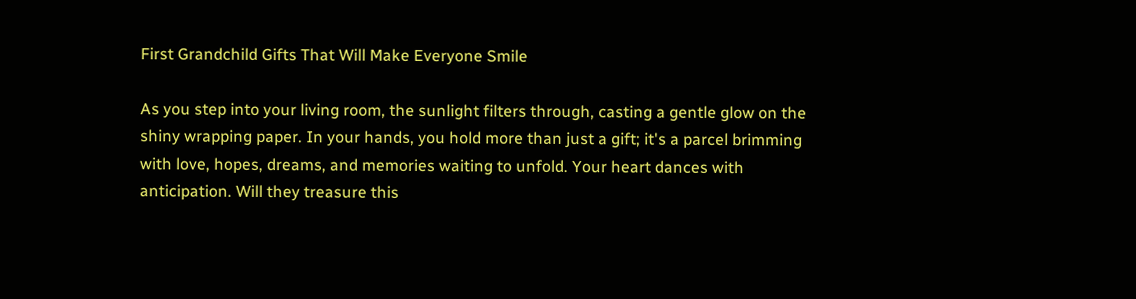First Grandchild Gifts That Will Make Everyone Smile

As you step into your living room, the sunlight filters through, casting a gentle glow on the shiny wrapping paper. In your hands, you hold more than just a gift; it's a parcel brimming with love, hopes, dreams, and memories waiting to unfold. Your heart dances with anticipation. Will they treasure this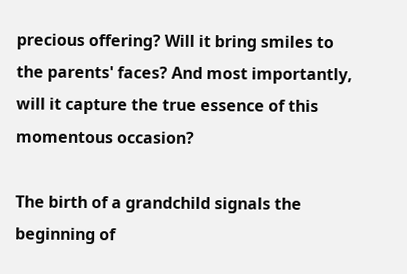precious offering? Will it bring smiles to the parents' faces? And most importantly, will it capture the true essence of this momentous occasion?

The birth of a grandchild signals the beginning of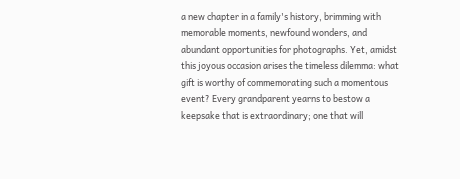a new chapter in a family's history, brimming with memorable moments, newfound wonders, and abundant opportunities for photographs. Yet, amidst this joyous occasion arises the timeless dilemma: what gift is worthy of commemorating such a momentous event? Every grandparent yearns to bestow a keepsake that is extraordinary; one that will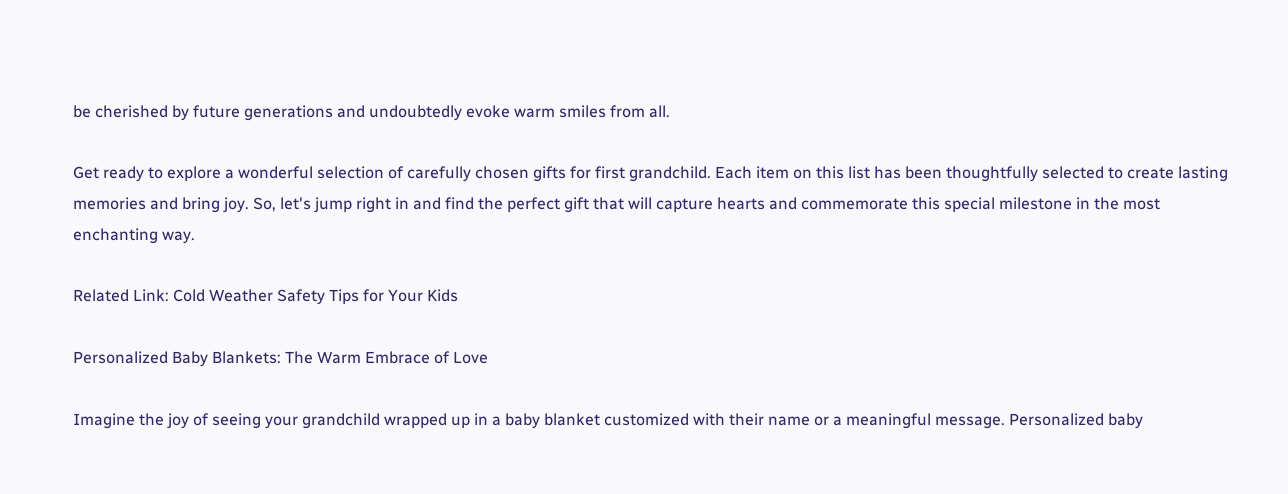be cherished by future generations and undoubtedly evoke warm smiles from all.

Get ready to explore a wonderful selection of carefully chosen gifts for first grandchild. Each item on this list has been thoughtfully selected to create lasting memories and bring joy. So, let's jump right in and find the perfect gift that will capture hearts and commemorate this special milestone in the most enchanting way.

Related Link: Cold Weather Safety Tips for Your Kids

Personalized Baby Blankets: The Warm Embrace of Love

Imagine the joy of seeing your grandchild wrapped up in a baby blanket customized with their name or a meaningful message. Personalized baby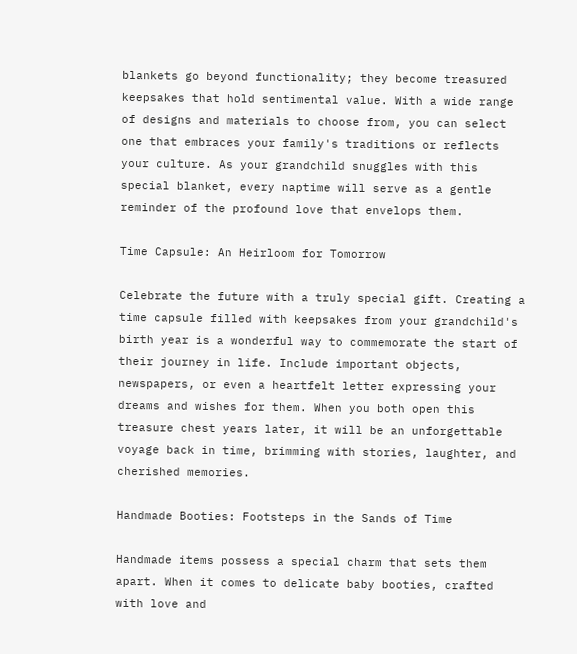blankets go beyond functionality; they become treasured keepsakes that hold sentimental value. With a wide range of designs and materials to choose from, you can select one that embraces your family's traditions or reflects your culture. As your grandchild snuggles with this special blanket, every naptime will serve as a gentle reminder of the profound love that envelops them.

Time Capsule: An Heirloom for Tomorrow

Celebrate the future with a truly special gift. Creating a time capsule filled with keepsakes from your grandchild's birth year is a wonderful way to commemorate the start of their journey in life. Include important objects, newspapers, or even a heartfelt letter expressing your dreams and wishes for them. When you both open this treasure chest years later, it will be an unforgettable voyage back in time, brimming with stories, laughter, and cherished memories.

Handmade Booties: Footsteps in the Sands of Time

Handmade items possess a special charm that sets them apart. When it comes to delicate baby booties, crafted with love and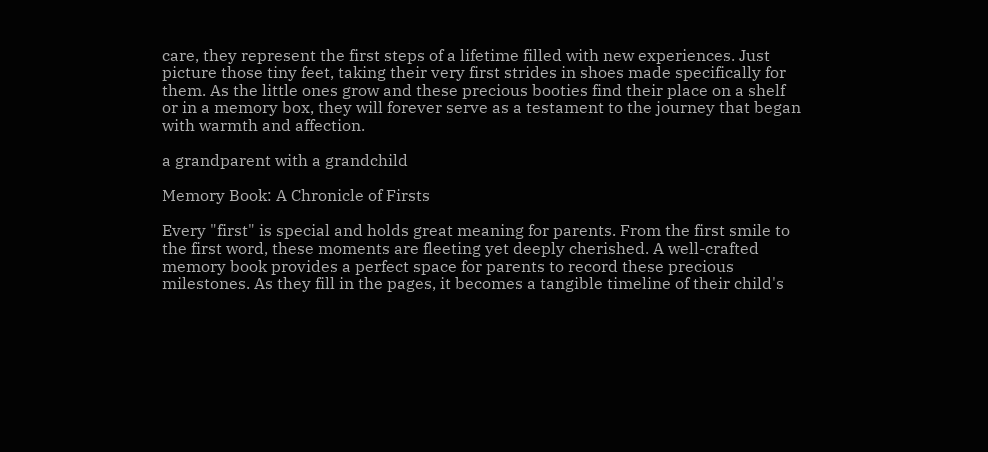care, they represent the first steps of a lifetime filled with new experiences. Just picture those tiny feet, taking their very first strides in shoes made specifically for them. As the little ones grow and these precious booties find their place on a shelf or in a memory box, they will forever serve as a testament to the journey that began with warmth and affection.

a grandparent with a grandchild

Memory Book: A Chronicle of Firsts

Every "first" is special and holds great meaning for parents. From the first smile to the first word, these moments are fleeting yet deeply cherished. A well-crafted memory book provides a perfect space for parents to record these precious milestones. As they fill in the pages, it becomes a tangible timeline of their child's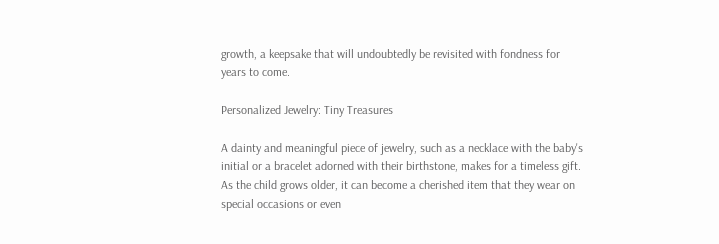growth, a keepsake that will undoubtedly be revisited with fondness for years to come.

Personalized Jewelry: Tiny Treasures

A dainty and meaningful piece of jewelry, such as a necklace with the baby's initial or a bracelet adorned with their birthstone, makes for a timeless gift. As the child grows older, it can become a cherished item that they wear on special occasions or even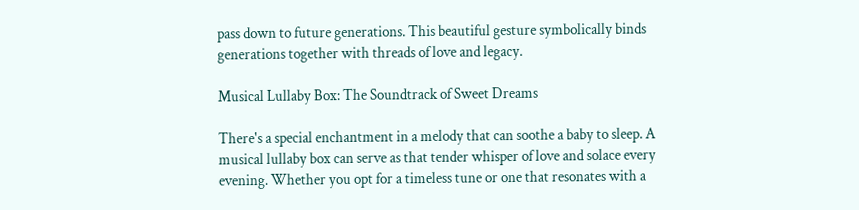pass down to future generations. This beautiful gesture symbolically binds generations together with threads of love and legacy.

Musical Lullaby Box: The Soundtrack of Sweet Dreams

There's a special enchantment in a melody that can soothe a baby to sleep. A musical lullaby box can serve as that tender whisper of love and solace every evening. Whether you opt for a timeless tune or one that resonates with a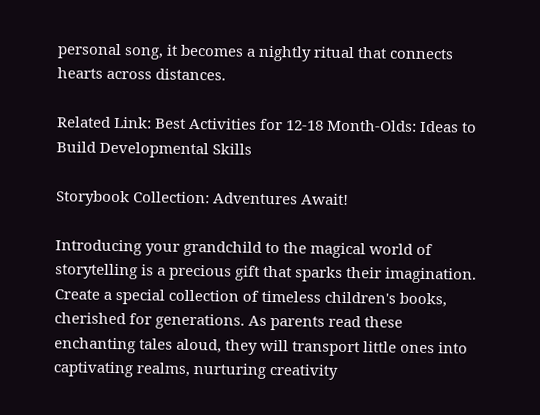personal song, it becomes a nightly ritual that connects hearts across distances.

Related Link: Best Activities for 12-18 Month-Olds: Ideas to Build Developmental Skills

Storybook Collection: Adventures Await!

Introducing your grandchild to the magical world of storytelling is a precious gift that sparks their imagination. Create a special collection of timeless children's books, cherished for generations. As parents read these enchanting tales aloud, they will transport little ones into captivating realms, nurturing creativity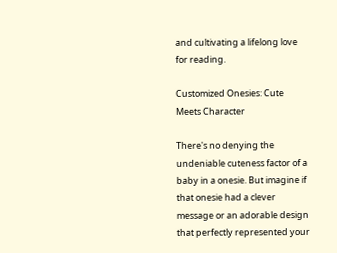and cultivating a lifelong love for reading.

Customized Onesies: Cute Meets Character

There's no denying the undeniable cuteness factor of a baby in a onesie. But imagine if that onesie had a clever message or an adorable design that perfectly represented your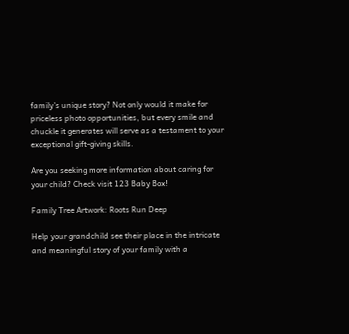family's unique story? Not only would it make for priceless photo opportunities, but every smile and chuckle it generates will serve as a testament to your exceptional gift-giving skills.

Are you seeking more information about caring for your child? Check visit 123 Baby Box!

Family Tree Artwork: Roots Run Deep

Help your grandchild see their place in the intricate and meaningful story of your family with a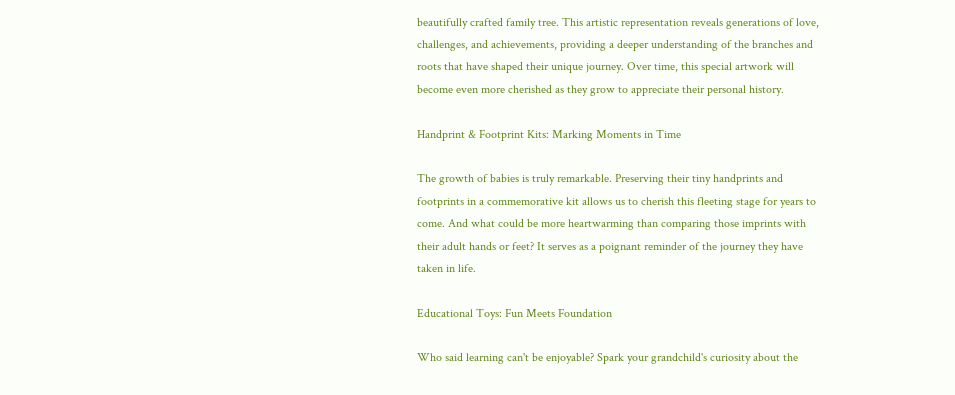beautifully crafted family tree. This artistic representation reveals generations of love, challenges, and achievements, providing a deeper understanding of the branches and roots that have shaped their unique journey. Over time, this special artwork will become even more cherished as they grow to appreciate their personal history.

Handprint & Footprint Kits: Marking Moments in Time

The growth of babies is truly remarkable. Preserving their tiny handprints and footprints in a commemorative kit allows us to cherish this fleeting stage for years to come. And what could be more heartwarming than comparing those imprints with their adult hands or feet? It serves as a poignant reminder of the journey they have taken in life.

Educational Toys: Fun Meets Foundation

Who said learning can't be enjoyable? Spark your grandchild's curiosity about the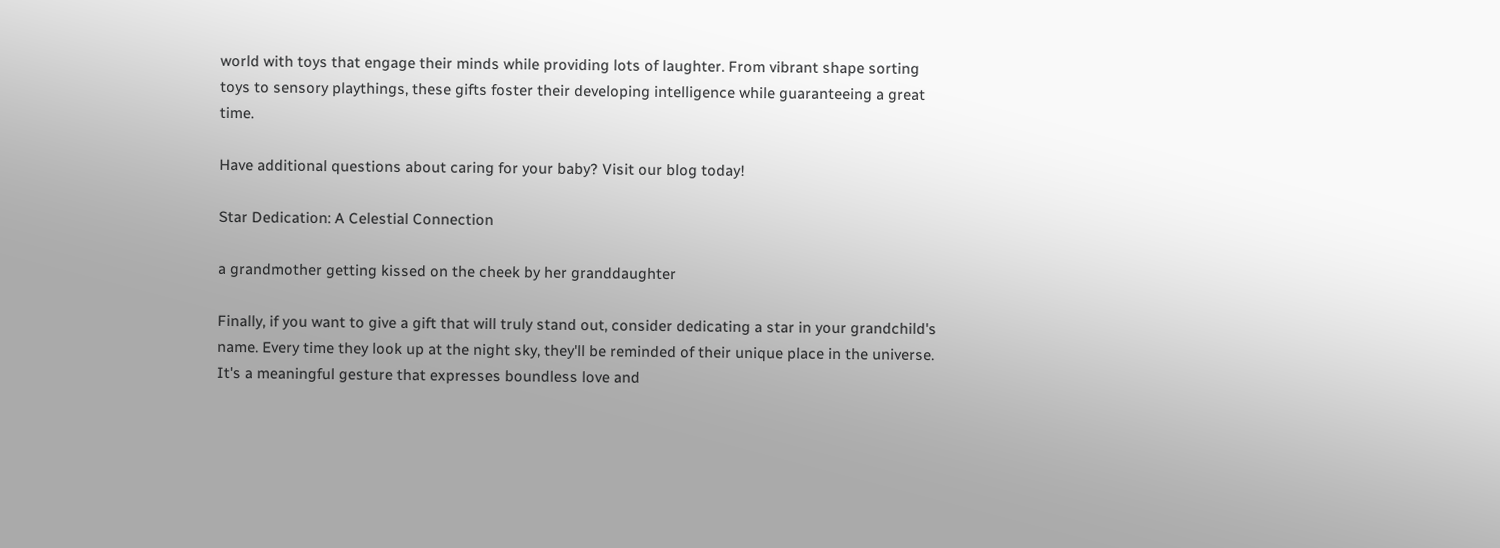world with toys that engage their minds while providing lots of laughter. From vibrant shape sorting toys to sensory playthings, these gifts foster their developing intelligence while guaranteeing a great time.

Have additional questions about caring for your baby? Visit our blog today!

Star Dedication: A Celestial Connection

a grandmother getting kissed on the cheek by her granddaughter

Finally, if you want to give a gift that will truly stand out, consider dedicating a star in your grandchild's name. Every time they look up at the night sky, they'll be reminded of their unique place in the universe. It's a meaningful gesture that expresses boundless love and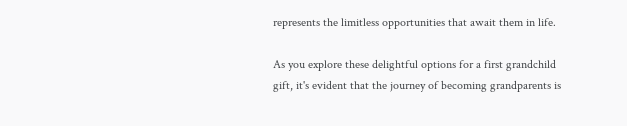represents the limitless opportunities that await them in life.

As you explore these delightful options for a first grandchild gift, it's evident that the journey of becoming grandparents is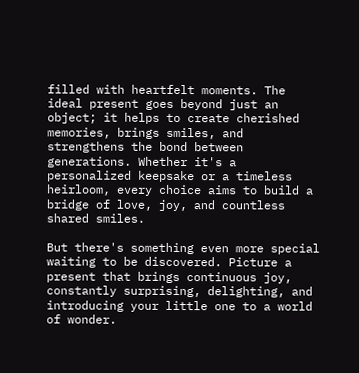filled with heartfelt moments. The ideal present goes beyond just an object; it helps to create cherished memories, brings smiles, and strengthens the bond between generations. Whether it's a personalized keepsake or a timeless heirloom, every choice aims to build a bridge of love, joy, and countless shared smiles.

But there's something even more special waiting to be discovered. Picture a present that brings continuous joy, constantly surprising, delighting, and introducing your little one to a world of wonder.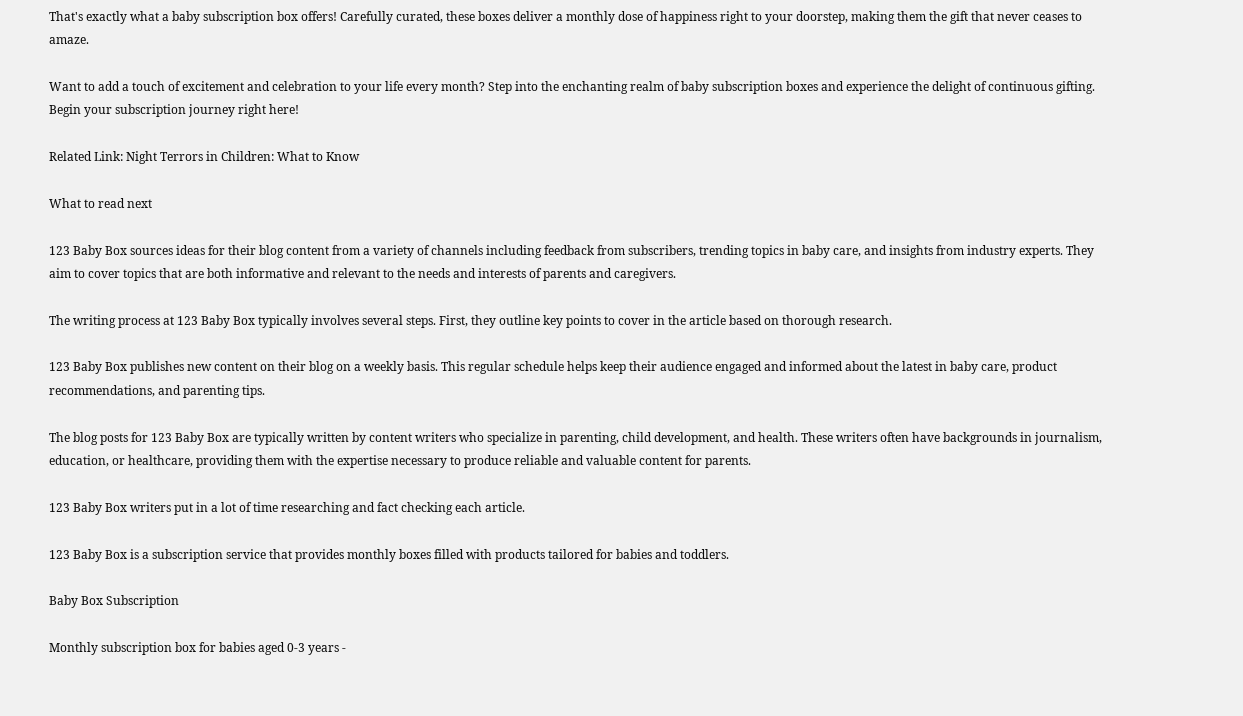That's exactly what a baby subscription box offers! Carefully curated, these boxes deliver a monthly dose of happiness right to your doorstep, making them the gift that never ceases to amaze.

Want to add a touch of excitement and celebration to your life every month? Step into the enchanting realm of baby subscription boxes and experience the delight of continuous gifting. Begin your subscription journey right here!

Related Link: Night Terrors in Children: What to Know

What to read next

123 Baby Box sources ideas for their blog content from a variety of channels including feedback from subscribers, trending topics in baby care, and insights from industry experts. They aim to cover topics that are both informative and relevant to the needs and interests of parents and caregivers.

The writing process at 123 Baby Box typically involves several steps. First, they outline key points to cover in the article based on thorough research.

123 Baby Box publishes new content on their blog on a weekly basis. This regular schedule helps keep their audience engaged and informed about the latest in baby care, product recommendations, and parenting tips.

The blog posts for 123 Baby Box are typically written by content writers who specialize in parenting, child development, and health. These writers often have backgrounds in journalism, education, or healthcare, providing them with the expertise necessary to produce reliable and valuable content for parents.

123 Baby Box writers put in a lot of time researching and fact checking each article.

123 Baby Box is a subscription service that provides monthly boxes filled with products tailored for babies and toddlers.

Baby Box Subscription

Monthly subscription box for babies aged 0-3 years -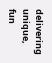delivering unique, fun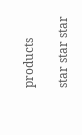products

star star star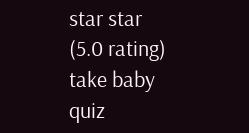star star
(5.0 rating)
take baby quiz